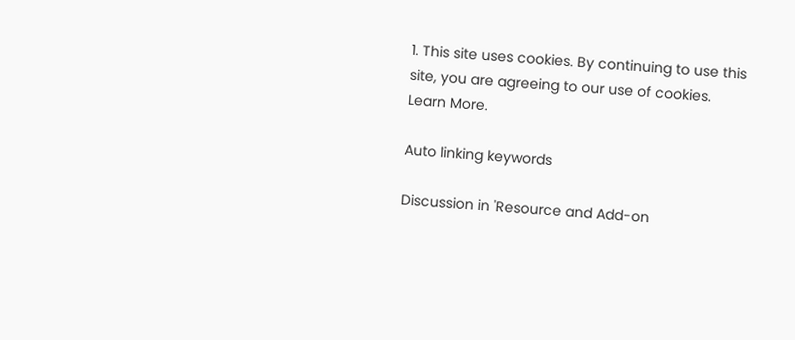1. This site uses cookies. By continuing to use this site, you are agreeing to our use of cookies. Learn More.

Auto linking keywords

Discussion in 'Resource and Add-on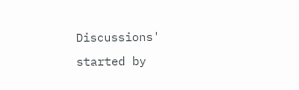Discussions' started by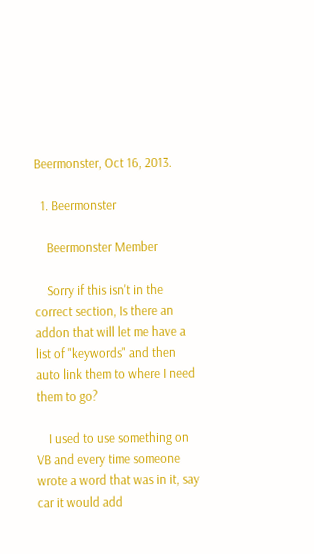Beermonster, Oct 16, 2013.

  1. Beermonster

    Beermonster Member

    Sorry if this isn't in the correct section, Is there an addon that will let me have a list of "keywords" and then auto link them to where I need them to go?

    I used to use something on VB and every time someone wrote a word that was in it, say car it would add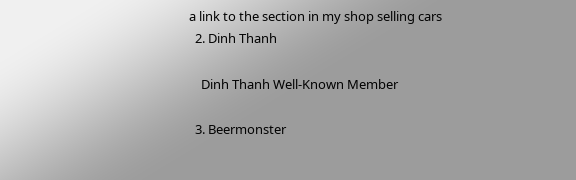a link to the section in my shop selling cars
  2. Dinh Thanh

    Dinh Thanh Well-Known Member

  3. Beermonster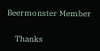Beermonster Member

    Thanks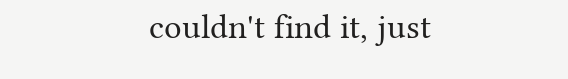couldn't find it, just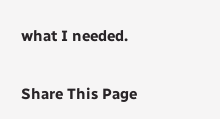what I needed.

Share This Page